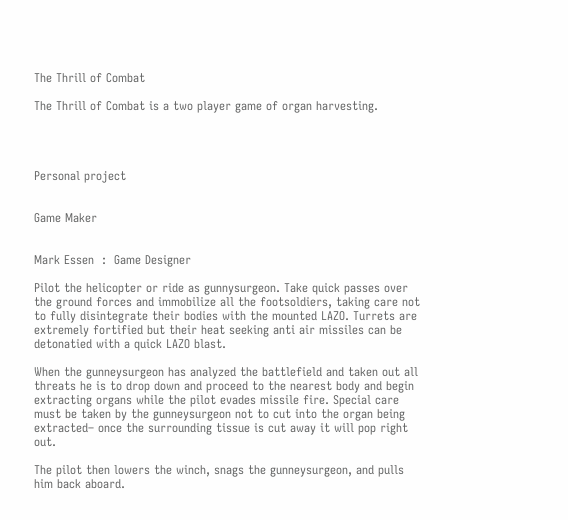The Thrill of Combat

The Thrill of Combat is a two player game of organ harvesting.




Personal project


Game Maker


Mark Essen  :  Game Designer

Pilot the helicopter or ride as gunnysurgeon. Take quick passes over the ground forces and immobilize all the footsoldiers, taking care not to fully disintegrate their bodies with the mounted LAZO. Turrets are extremely fortified but their heat seeking anti air missiles can be detonatied with a quick LAZO blast.

When the gunneysurgeon has analyzed the battlefield and taken out all threats he is to drop down and proceed to the nearest body and begin extracting organs while the pilot evades missile fire. Special care must be taken by the gunneysurgeon not to cut into the organ being extracted– once the surrounding tissue is cut away it will pop right out.

The pilot then lowers the winch, snags the gunneysurgeon, and pulls him back aboard.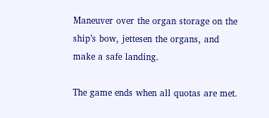Maneuver over the organ storage on the ship’s bow, jettesen the organs, and make a safe landing.

The game ends when all quotas are met.